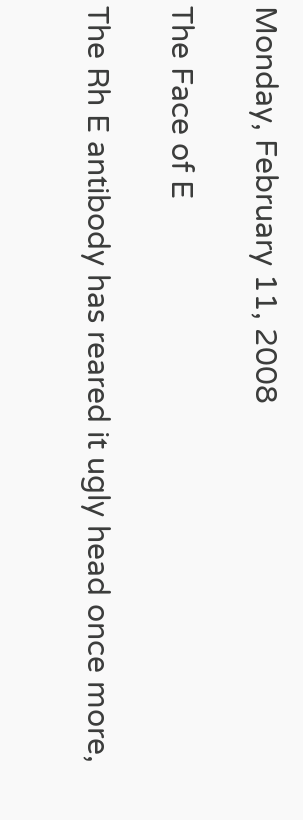Monday, February 11, 2008

The Face of E

The Rh E antibody has reared it ugly head once more,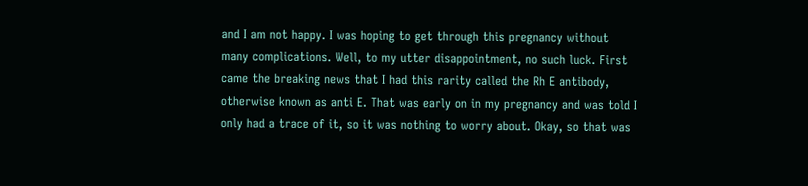and I am not happy. I was hoping to get through this pregnancy without many complications. Well, to my utter disappointment, no such luck. First came the breaking news that I had this rarity called the Rh E antibody, otherwise known as anti E. That was early on in my pregnancy and was told I only had a trace of it, so it was nothing to worry about. Okay, so that was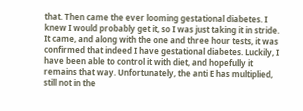that. Then came the ever looming gestational diabetes. I knew I would probably get it, so I was just taking it in stride. It came, and along with the one and three hour tests, it was confirmed that indeed I have gestational diabetes. Luckily, I have been able to control it with diet, and hopefully it remains that way. Unfortunately, the anti E has multiplied, still not in the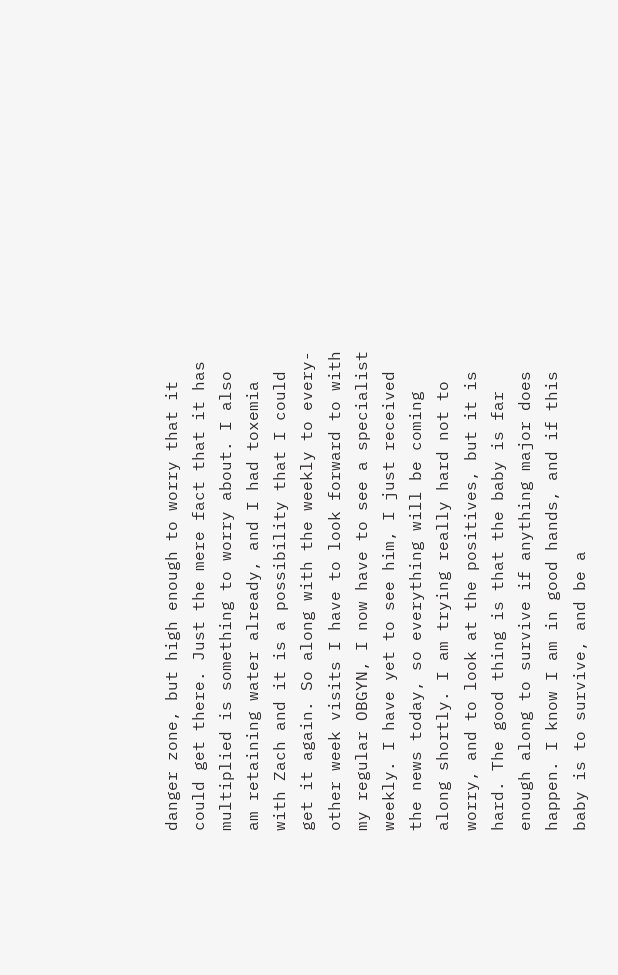danger zone, but high enough to worry that it could get there. Just the mere fact that it has multiplied is something to worry about. I also am retaining water already, and I had toxemia with Zach and it is a possibility that I could get it again. So along with the weekly to every-other week visits I have to look forward to with my regular OBGYN, I now have to see a specialist weekly. I have yet to see him, I just received the news today, so everything will be coming along shortly. I am trying really hard not to worry, and to look at the positives, but it is hard. The good thing is that the baby is far enough along to survive if anything major does happen. I know I am in good hands, and if this baby is to survive, and be a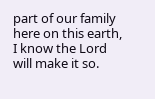part of our family here on this earth, I know the Lord will make it so.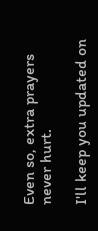Even so, extra prayers never hurt.

I'll keep you updated on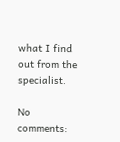what I find out from the specialist.

No comments: